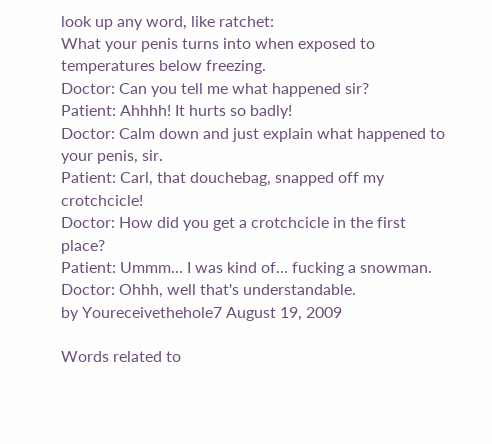look up any word, like ratchet:
What your penis turns into when exposed to temperatures below freezing.
Doctor: Can you tell me what happened sir?
Patient: Ahhhh! It hurts so badly!
Doctor: Calm down and just explain what happened to your penis, sir.
Patient: Carl, that douchebag, snapped off my crotchcicle!
Doctor: How did you get a crotchcicle in the first place?
Patient: Ummm... I was kind of... fucking a snowman.
Doctor: Ohhh, well that's understandable.
by Youreceivethehole7 August 19, 2009

Words related to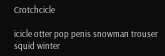Crotchcicle

icicle otter pop penis snowman trouser squid winter